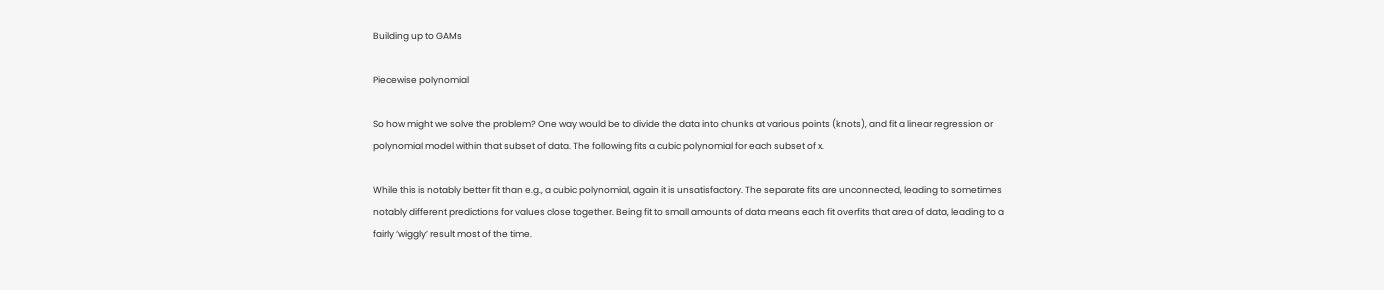Building up to GAMs

Piecewise polynomial

So how might we solve the problem? One way would be to divide the data into chunks at various points (knots), and fit a linear regression or polynomial model within that subset of data. The following fits a cubic polynomial for each subset of x.

While this is notably better fit than e.g., a cubic polynomial, again it is unsatisfactory. The separate fits are unconnected, leading to sometimes notably different predictions for values close together. Being fit to small amounts of data means each fit overfits that area of data, leading to a fairly ‘wiggly’ result most of the time.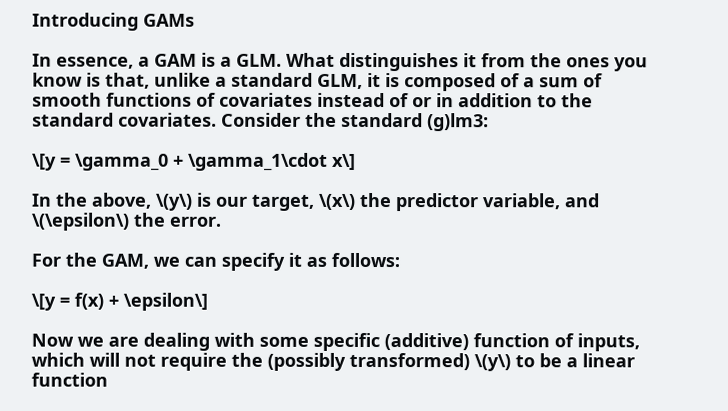Introducing GAMs

In essence, a GAM is a GLM. What distinguishes it from the ones you know is that, unlike a standard GLM, it is composed of a sum of smooth functions of covariates instead of or in addition to the standard covariates. Consider the standard (g)lm3:

\[y = \gamma_0 + \gamma_1\cdot x\]

In the above, \(y\) is our target, \(x\) the predictor variable, and \(\epsilon\) the error.

For the GAM, we can specify it as follows:

\[y = f(x) + \epsilon\]

Now we are dealing with some specific (additive) function of inputs, which will not require the (possibly transformed) \(y\) to be a linear function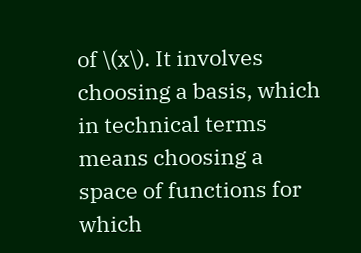of \(x\). It involves choosing a basis, which in technical terms means choosing a space of functions for which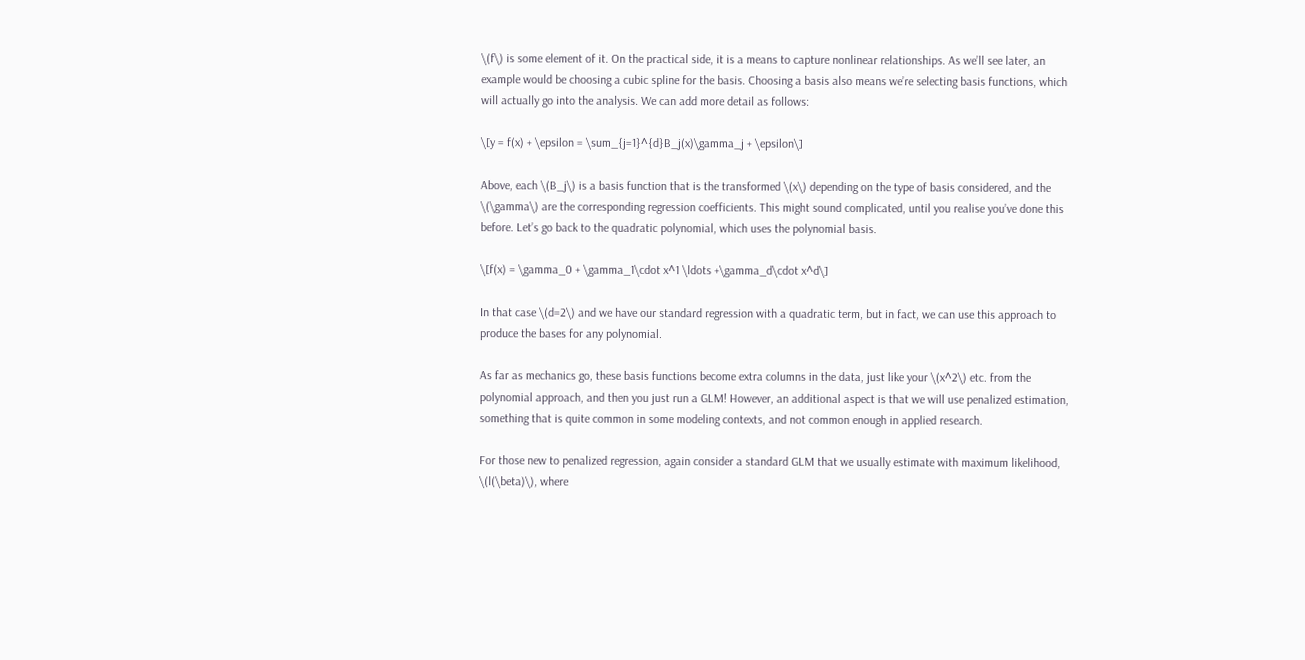\(f\) is some element of it. On the practical side, it is a means to capture nonlinear relationships. As we’ll see later, an example would be choosing a cubic spline for the basis. Choosing a basis also means we’re selecting basis functions, which will actually go into the analysis. We can add more detail as follows:

\[y = f(x) + \epsilon = \sum_{j=1}^{d}B_j(x)\gamma_j + \epsilon\]

Above, each \(B_j\) is a basis function that is the transformed \(x\) depending on the type of basis considered, and the \(\gamma\) are the corresponding regression coefficients. This might sound complicated, until you realise you’ve done this before. Let’s go back to the quadratic polynomial, which uses the polynomial basis.

\[f(x) = \gamma_0 + \gamma_1\cdot x^1 \ldots +\gamma_d\cdot x^d\]

In that case \(d=2\) and we have our standard regression with a quadratic term, but in fact, we can use this approach to produce the bases for any polynomial.

As far as mechanics go, these basis functions become extra columns in the data, just like your \(x^2\) etc. from the polynomial approach, and then you just run a GLM! However, an additional aspect is that we will use penalized estimation, something that is quite common in some modeling contexts, and not common enough in applied research.

For those new to penalized regression, again consider a standard GLM that we usually estimate with maximum likelihood, \(l(\beta)\), where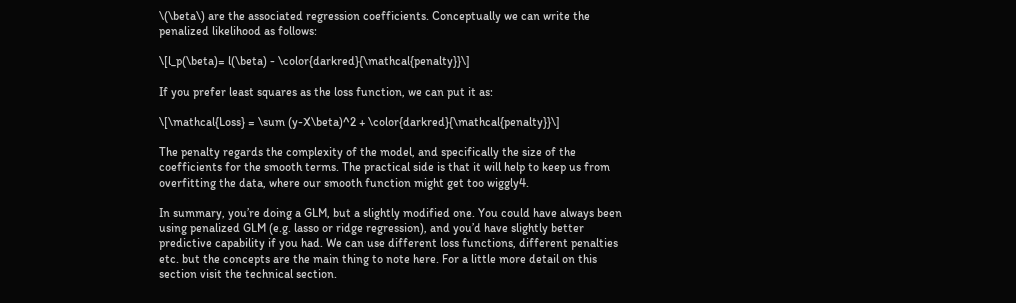\(\beta\) are the associated regression coefficients. Conceptually we can write the penalized likelihood as follows:

\[l_p(\beta)= l(\beta) - \color{darkred}{\mathcal{penalty}}\]

If you prefer least squares as the loss function, we can put it as:

\[\mathcal{Loss} = \sum (y-X\beta)^2 + \color{darkred}{\mathcal{penalty}}\]

The penalty regards the complexity of the model, and specifically the size of the coefficients for the smooth terms. The practical side is that it will help to keep us from overfitting the data, where our smooth function might get too wiggly4.

In summary, you’re doing a GLM, but a slightly modified one. You could have always been using penalized GLM (e.g. lasso or ridge regression), and you’d have slightly better predictive capability if you had. We can use different loss functions, different penalties etc. but the concepts are the main thing to note here. For a little more detail on this section visit the technical section.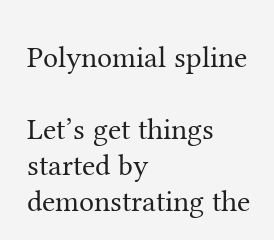Polynomial spline

Let’s get things started by demonstrating the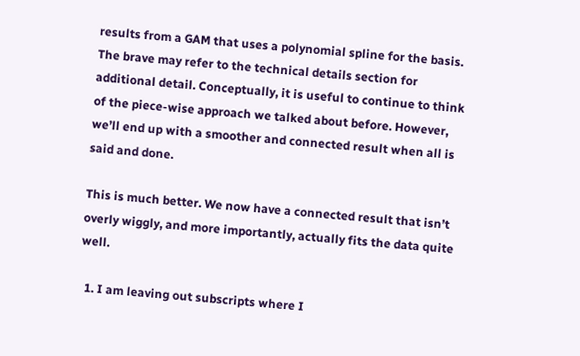results from a GAM that uses a polynomial spline for the basis. The brave may refer to the technical details section for additional detail. Conceptually, it is useful to continue to think of the piece-wise approach we talked about before. However, we’ll end up with a smoother and connected result when all is said and done.

This is much better. We now have a connected result that isn’t overly wiggly, and more importantly, actually fits the data quite well.

  1. I am leaving out subscripts where I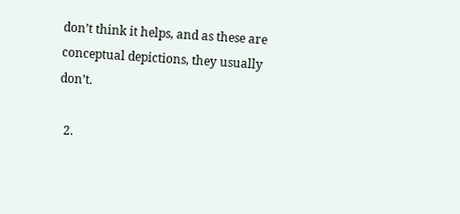don’t think it helps, and as these are conceptual depictions, they usually don’t.

  2.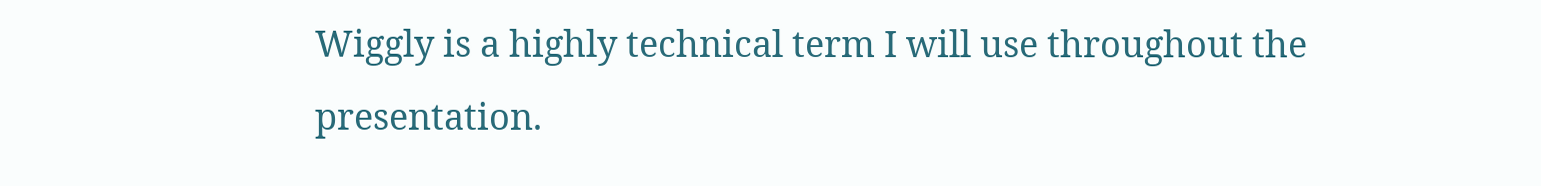Wiggly is a highly technical term I will use throughout the presentation.